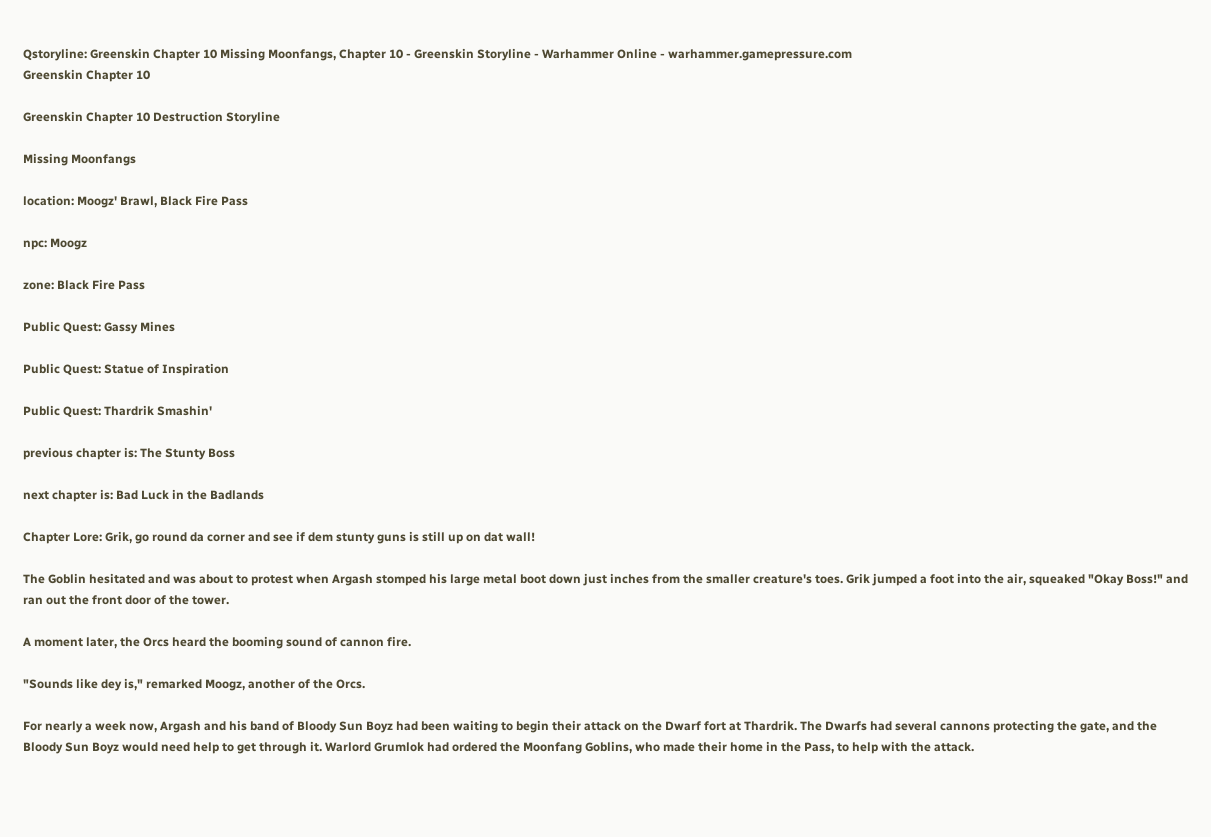Qstoryline: Greenskin Chapter 10 Missing Moonfangs, Chapter 10 - Greenskin Storyline - Warhammer Online - warhammer.gamepressure.com
Greenskin Chapter 10

Greenskin Chapter 10 Destruction Storyline

Missing Moonfangs

location: Moogz' Brawl, Black Fire Pass

npc: Moogz

zone: Black Fire Pass

Public Quest: Gassy Mines

Public Quest: Statue of Inspiration

Public Quest: Thardrik Smashin'

previous chapter is: The Stunty Boss

next chapter is: Bad Luck in the Badlands

Chapter Lore: Grik, go round da corner and see if dem stunty guns is still up on dat wall!

The Goblin hesitated and was about to protest when Argash stomped his large metal boot down just inches from the smaller creature's toes. Grik jumped a foot into the air, squeaked "Okay Boss!" and ran out the front door of the tower.

A moment later, the Orcs heard the booming sound of cannon fire.

"Sounds like dey is," remarked Moogz, another of the Orcs.

For nearly a week now, Argash and his band of Bloody Sun Boyz had been waiting to begin their attack on the Dwarf fort at Thardrik. The Dwarfs had several cannons protecting the gate, and the Bloody Sun Boyz would need help to get through it. Warlord Grumlok had ordered the Moonfang Goblins, who made their home in the Pass, to help with the attack.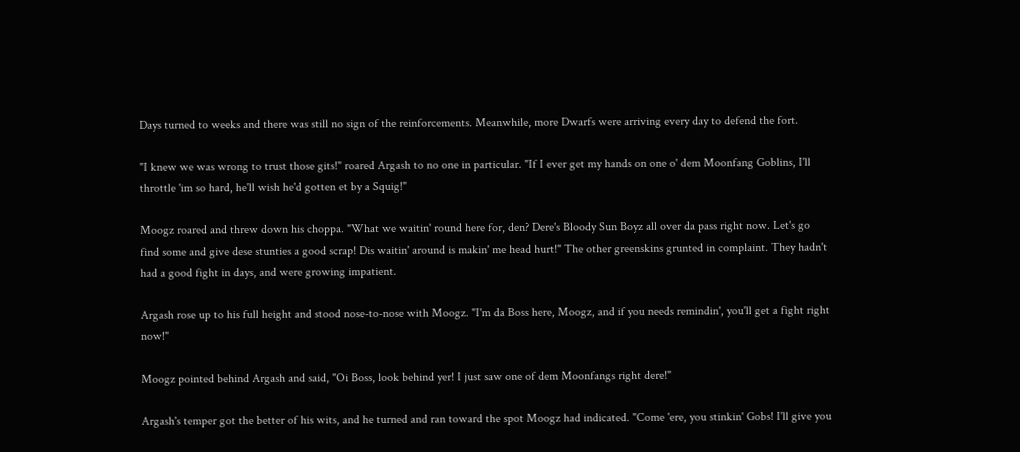Days turned to weeks and there was still no sign of the reinforcements. Meanwhile, more Dwarfs were arriving every day to defend the fort.

"I knew we was wrong to trust those gits!" roared Argash to no one in particular. "If I ever get my hands on one o' dem Moonfang Goblins, I'll throttle 'im so hard, he'll wish he'd gotten et by a Squig!"

Moogz roared and threw down his choppa. "What we waitin' round here for, den? Dere's Bloody Sun Boyz all over da pass right now. Let's go find some and give dese stunties a good scrap! Dis waitin' around is makin' me head hurt!" The other greenskins grunted in complaint. They hadn't had a good fight in days, and were growing impatient.

Argash rose up to his full height and stood nose-to-nose with Moogz. "I'm da Boss here, Moogz, and if you needs remindin', you'll get a fight right now!"

Moogz pointed behind Argash and said, "Oi Boss, look behind yer! I just saw one of dem Moonfangs right dere!"

Argash's temper got the better of his wits, and he turned and ran toward the spot Moogz had indicated. "Come 'ere, you stinkin' Gobs! I'll give you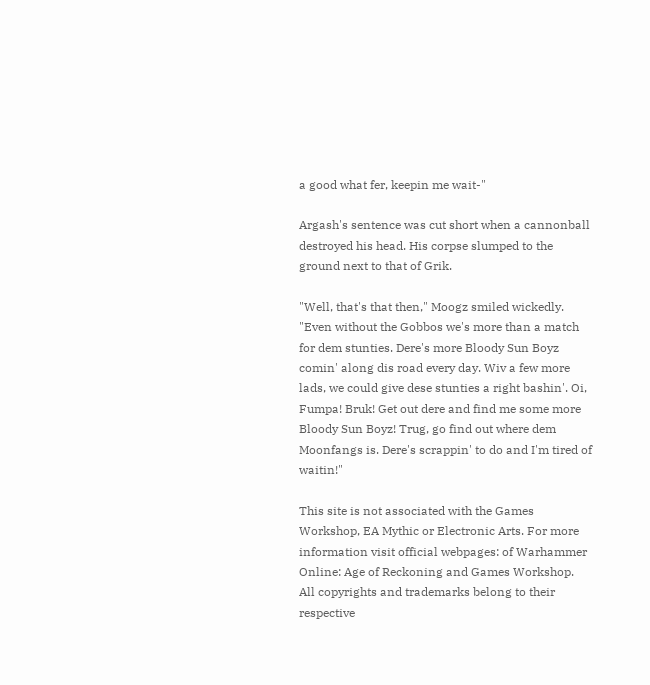a good what fer, keepin me wait-"

Argash's sentence was cut short when a cannonball destroyed his head. His corpse slumped to the ground next to that of Grik.

"Well, that's that then," Moogz smiled wickedly. "Even without the Gobbos we's more than a match for dem stunties. Dere's more Bloody Sun Boyz comin' along dis road every day. Wiv a few more lads, we could give dese stunties a right bashin'. Oi, Fumpa! Bruk! Get out dere and find me some more Bloody Sun Boyz! Trug, go find out where dem Moonfangs is. Dere's scrappin' to do and I'm tired of waitin!"

This site is not associated with the Games Workshop, EA Mythic or Electronic Arts. For more information visit official webpages: of Warhammer Online: Age of Reckoning and Games Workshop.
All copyrights and trademarks belong to their respective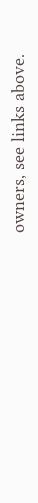owners, see links above.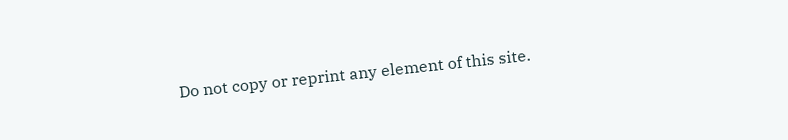Do not copy or reprint any element of this site.